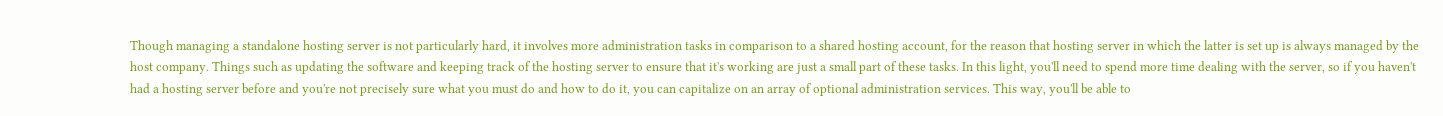Though managing a standalone hosting server is not particularly hard, it involves more administration tasks in comparison to a shared hosting account, for the reason that hosting server in which the latter is set up is always managed by the host company. Things such as updating the software and keeping track of the hosting server to ensure that it's working are just a small part of these tasks. In this light, you'll need to spend more time dealing with the server, so if you haven't had a hosting server before and you're not precisely sure what you must do and how to do it, you can capitalize on an array of optional administration services. This way, you'll be able to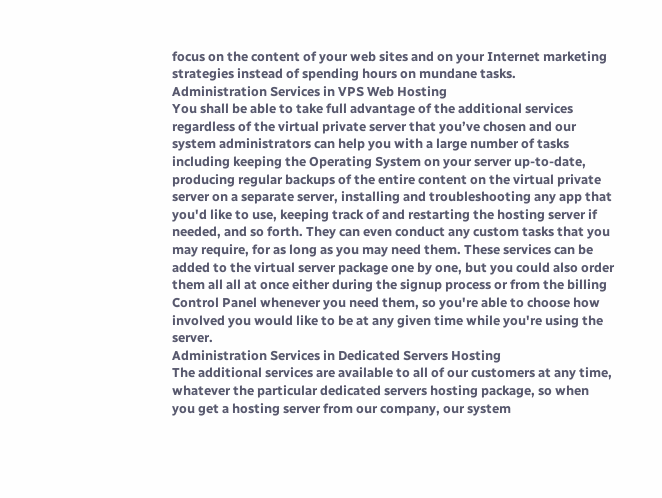focus on the content of your web sites and on your Internet marketing strategies instead of spending hours on mundane tasks.
Administration Services in VPS Web Hosting
You shall be able to take full advantage of the additional services regardless of the virtual private server that you’ve chosen and our system administrators can help you with a large number of tasks including keeping the Operating System on your server up-to-date, producing regular backups of the entire content on the virtual private server on a separate server, installing and troubleshooting any app that you'd like to use, keeping track of and restarting the hosting server if needed, and so forth. They can even conduct any custom tasks that you may require, for as long as you may need them. These services can be added to the virtual server package one by one, but you could also order them all all at once either during the signup process or from the billing Control Panel whenever you need them, so you're able to choose how involved you would like to be at any given time while you're using the server.
Administration Services in Dedicated Servers Hosting
The additional services are available to all of our customers at any time, whatever the particular dedicated servers hosting package, so when you get a hosting server from our company, our system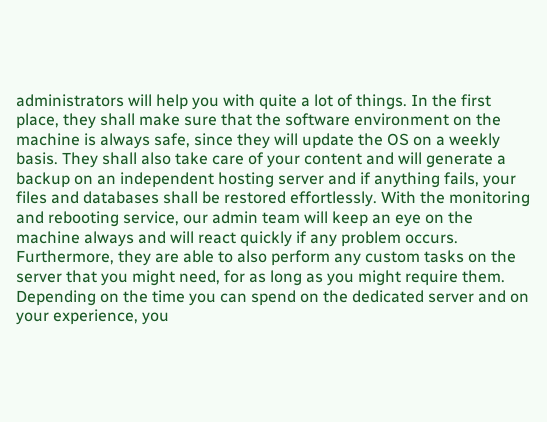administrators will help you with quite a lot of things. In the first place, they shall make sure that the software environment on the machine is always safe, since they will update the OS on a weekly basis. They shall also take care of your content and will generate a backup on an independent hosting server and if anything fails, your files and databases shall be restored effortlessly. With the monitoring and rebooting service, our admin team will keep an eye on the machine always and will react quickly if any problem occurs. Furthermore, they are able to also perform any custom tasks on the server that you might need, for as long as you might require them. Depending on the time you can spend on the dedicated server and on your experience, you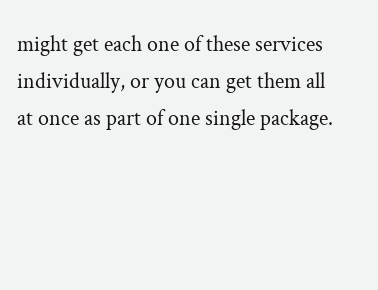might get each one of these services individually, or you can get them all at once as part of one single package.